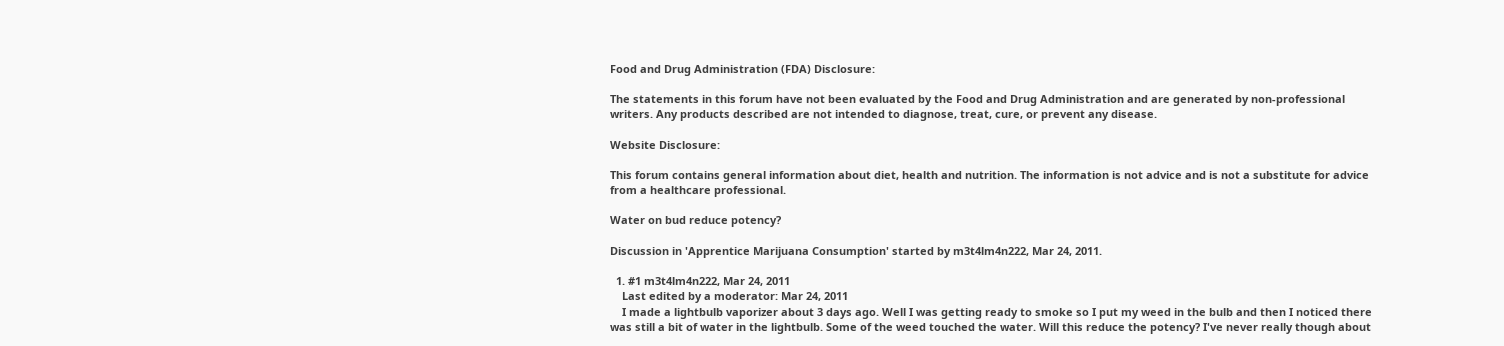Food and Drug Administration (FDA) Disclosure:

The statements in this forum have not been evaluated by the Food and Drug Administration and are generated by non-professional writers. Any products described are not intended to diagnose, treat, cure, or prevent any disease.

Website Disclosure:

This forum contains general information about diet, health and nutrition. The information is not advice and is not a substitute for advice from a healthcare professional.

Water on bud reduce potency?

Discussion in 'Apprentice Marijuana Consumption' started by m3t4lm4n222, Mar 24, 2011.

  1. #1 m3t4lm4n222, Mar 24, 2011
    Last edited by a moderator: Mar 24, 2011
    I made a lightbulb vaporizer about 3 days ago. Well I was getting ready to smoke so I put my weed in the bulb and then I noticed there was still a bit of water in the lightbulb. Some of the weed touched the water. Will this reduce the potency? I've never really though about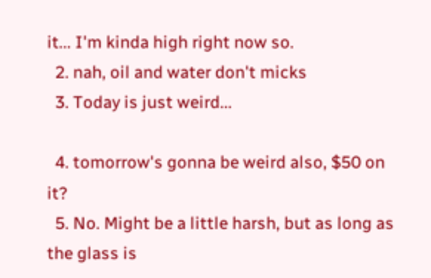it... I'm kinda high right now so.
  2. nah, oil and water don't micks
  3. Today is just weird...

  4. tomorrow's gonna be weird also, $50 on it?
  5. No. Might be a little harsh, but as long as the glass is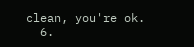clean, you're ok.
  6.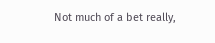Not much of a bet really,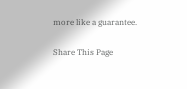more like a guarantee.

Share This Page